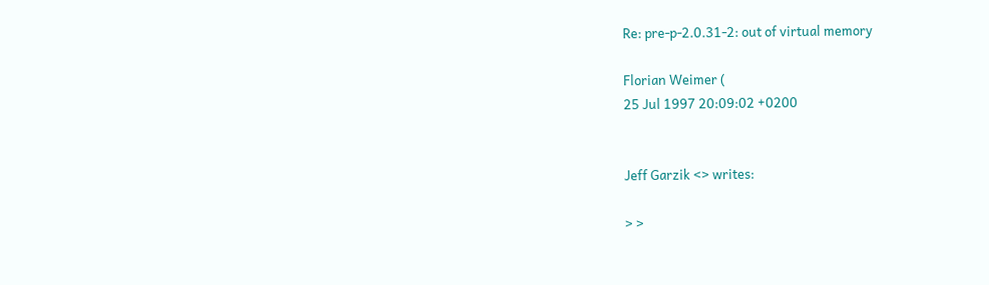Re: pre-p-2.0.31-2: out of virtual memory

Florian Weimer (
25 Jul 1997 20:09:02 +0200


Jeff Garzik <> writes:

> >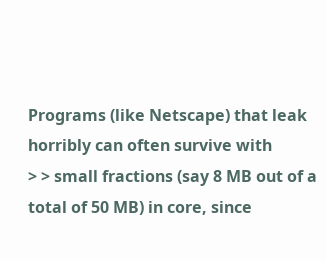Programs (like Netscape) that leak horribly can often survive with
> > small fractions (say 8 MB out of a total of 50 MB) in core, since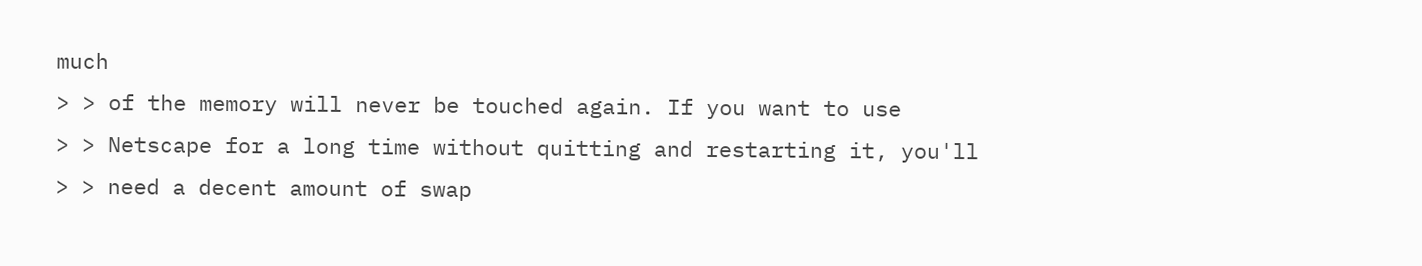much
> > of the memory will never be touched again. If you want to use
> > Netscape for a long time without quitting and restarting it, you'll
> > need a decent amount of swap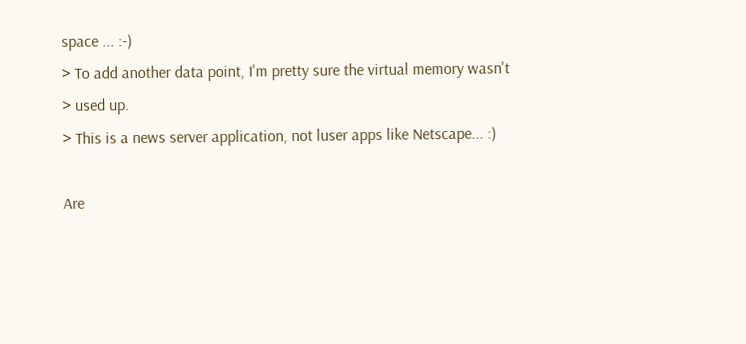space ... :-)
> To add another data point, I'm pretty sure the virtual memory wasn't
> used up.
> This is a news server application, not luser apps like Netscape... :)

Are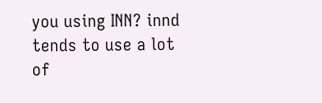you using INN? innd tends to use a lot of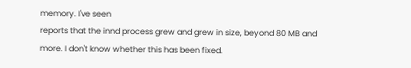memory. I've seen
reports that the innd process grew and grew in size, beyond 80 MB and
more. I don't know whether this has been fixed.